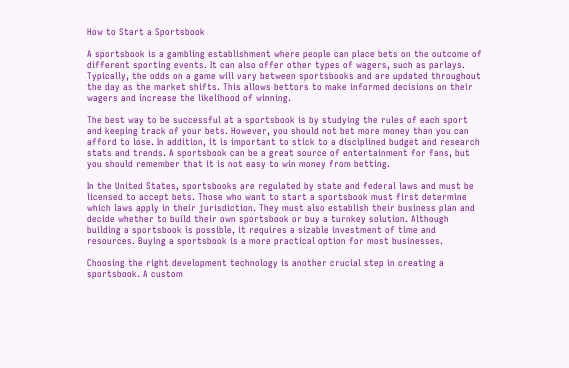How to Start a Sportsbook

A sportsbook is a gambling establishment where people can place bets on the outcome of different sporting events. It can also offer other types of wagers, such as parlays. Typically, the odds on a game will vary between sportsbooks and are updated throughout the day as the market shifts. This allows bettors to make informed decisions on their wagers and increase the likelihood of winning.

The best way to be successful at a sportsbook is by studying the rules of each sport and keeping track of your bets. However, you should not bet more money than you can afford to lose. In addition, it is important to stick to a disciplined budget and research stats and trends. A sportsbook can be a great source of entertainment for fans, but you should remember that it is not easy to win money from betting.

In the United States, sportsbooks are regulated by state and federal laws and must be licensed to accept bets. Those who want to start a sportsbook must first determine which laws apply in their jurisdiction. They must also establish their business plan and decide whether to build their own sportsbook or buy a turnkey solution. Although building a sportsbook is possible, it requires a sizable investment of time and resources. Buying a sportsbook is a more practical option for most businesses.

Choosing the right development technology is another crucial step in creating a sportsbook. A custom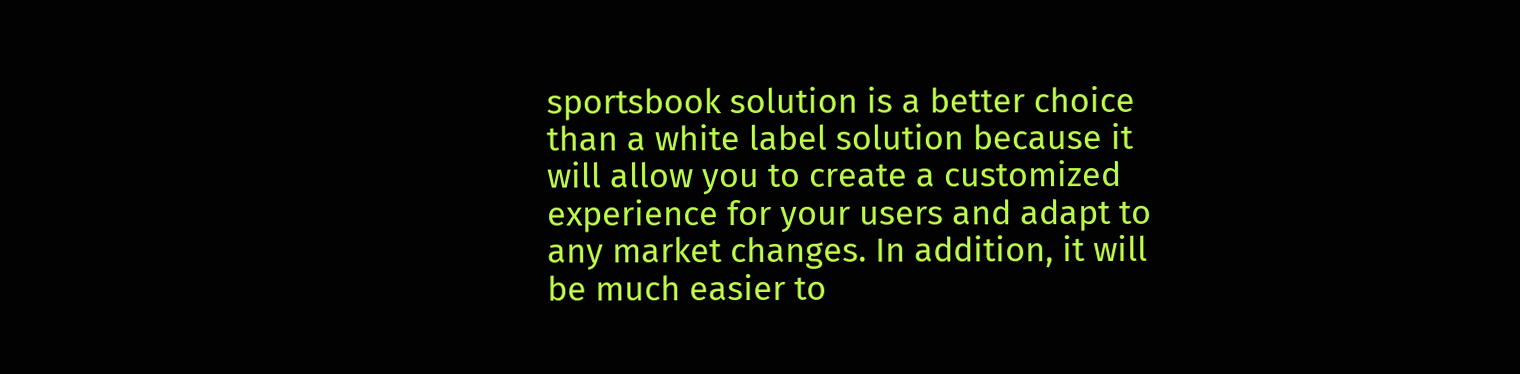sportsbook solution is a better choice than a white label solution because it will allow you to create a customized experience for your users and adapt to any market changes. In addition, it will be much easier to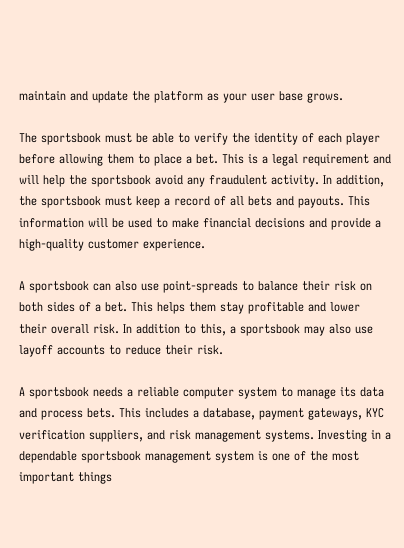maintain and update the platform as your user base grows.

The sportsbook must be able to verify the identity of each player before allowing them to place a bet. This is a legal requirement and will help the sportsbook avoid any fraudulent activity. In addition, the sportsbook must keep a record of all bets and payouts. This information will be used to make financial decisions and provide a high-quality customer experience.

A sportsbook can also use point-spreads to balance their risk on both sides of a bet. This helps them stay profitable and lower their overall risk. In addition to this, a sportsbook may also use layoff accounts to reduce their risk.

A sportsbook needs a reliable computer system to manage its data and process bets. This includes a database, payment gateways, KYC verification suppliers, and risk management systems. Investing in a dependable sportsbook management system is one of the most important things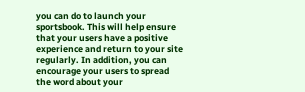you can do to launch your sportsbook. This will help ensure that your users have a positive experience and return to your site regularly. In addition, you can encourage your users to spread the word about your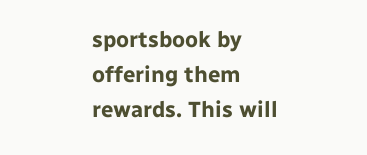sportsbook by offering them rewards. This will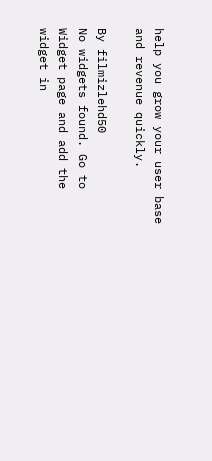help you grow your user base and revenue quickly.

By filmizlehd50
No widgets found. Go to Widget page and add the widget in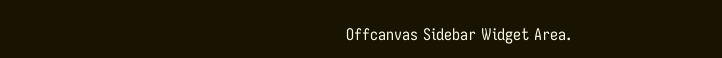Offcanvas Sidebar Widget Area.